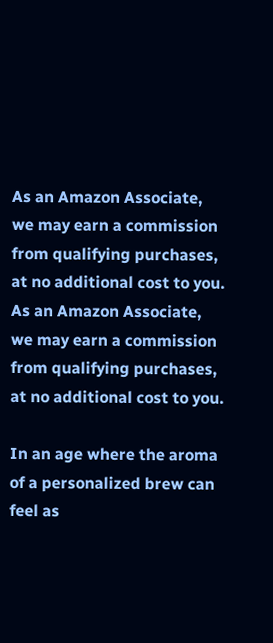As an Amazon Associate, we may earn a commission from qualifying purchases, at no additional cost to you.
As an Amazon Associate, we may earn a commission from qualifying purchases, at no additional cost to you.

In an age where the aroma of a personalized brew can feel as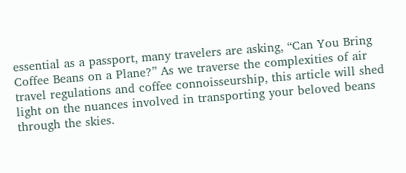essential as a passport, many travelers are asking, “Can You Bring Coffee Beans on a Plane?” As we traverse the complexities of air travel regulations and coffee connoisseurship, this article will shed light on the nuances involved in transporting your beloved beans through the skies.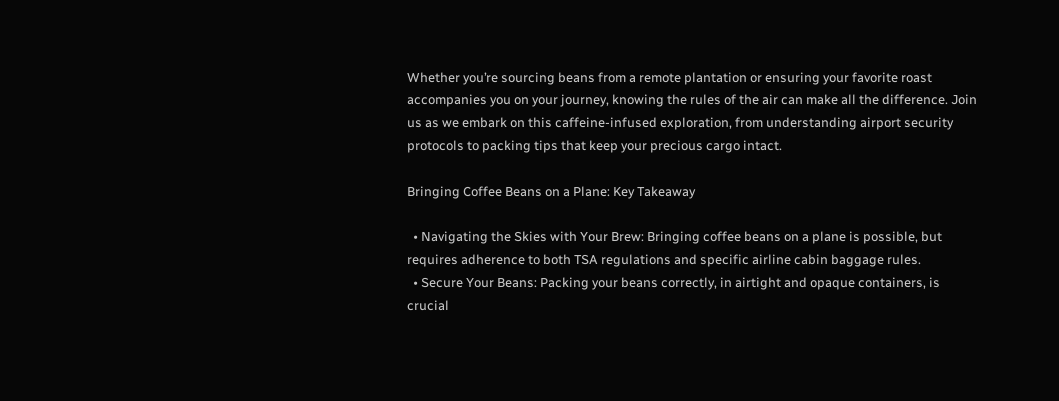Whether you’re sourcing beans from a remote plantation or ensuring your favorite roast accompanies you on your journey, knowing the rules of the air can make all the difference. Join us as we embark on this caffeine-infused exploration, from understanding airport security protocols to packing tips that keep your precious cargo intact.

Bringing Coffee Beans on a Plane: Key Takeaway

  • Navigating the Skies with Your Brew: Bringing coffee beans on a plane is possible, but requires adherence to both TSA regulations and specific airline cabin baggage rules.
  • Secure Your Beans: Packing your beans correctly, in airtight and opaque containers, is crucial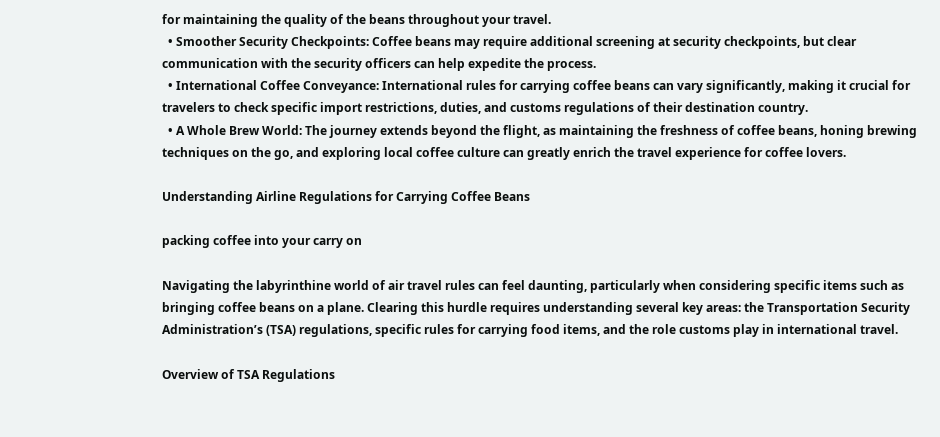for maintaining the quality of the beans throughout your travel.
  • Smoother Security Checkpoints: Coffee beans may require additional screening at security checkpoints, but clear communication with the security officers can help expedite the process.
  • International Coffee Conveyance: International rules for carrying coffee beans can vary significantly, making it crucial for travelers to check specific import restrictions, duties, and customs regulations of their destination country.
  • A Whole Brew World: The journey extends beyond the flight, as maintaining the freshness of coffee beans, honing brewing techniques on the go, and exploring local coffee culture can greatly enrich the travel experience for coffee lovers.

Understanding Airline Regulations for Carrying Coffee Beans

packing coffee into your carry on

Navigating the labyrinthine world of air travel rules can feel daunting, particularly when considering specific items such as bringing coffee beans on a plane. Clearing this hurdle requires understanding several key areas: the Transportation Security Administration’s (TSA) regulations, specific rules for carrying food items, and the role customs play in international travel.

Overview of TSA Regulations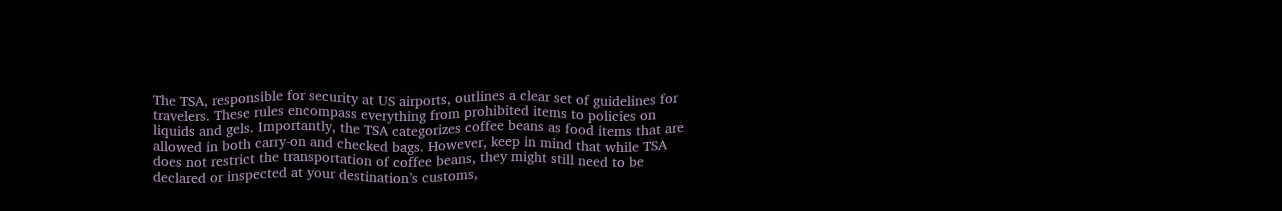The TSA, responsible for security at US airports, outlines a clear set of guidelines for travelers. These rules encompass everything from prohibited items to policies on liquids and gels. Importantly, the TSA categorizes coffee beans as food items that are allowed in both carry-on and checked bags. However, keep in mind that while TSA does not restrict the transportation of coffee beans, they might still need to be declared or inspected at your destination’s customs,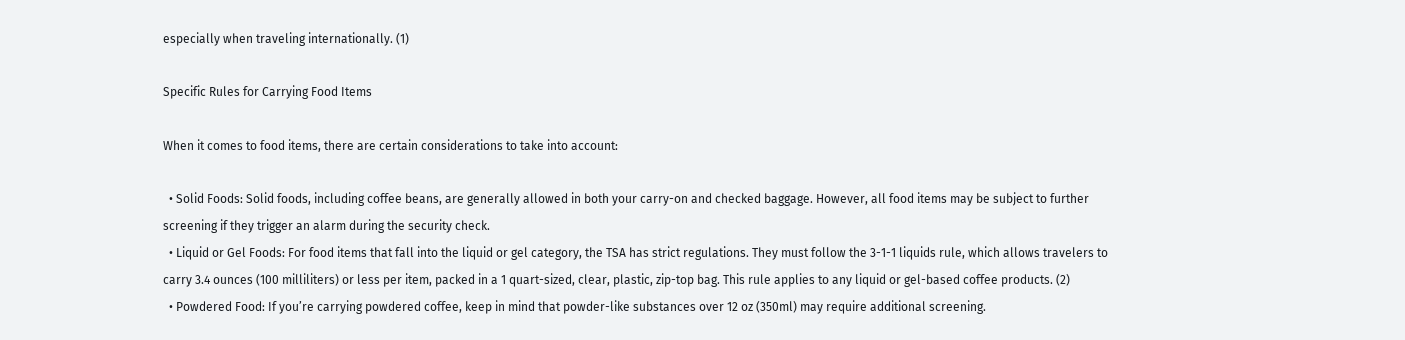especially when traveling internationally. (1)

Specific Rules for Carrying Food Items

When it comes to food items, there are certain considerations to take into account:

  • Solid Foods: Solid foods, including coffee beans, are generally allowed in both your carry-on and checked baggage. However, all food items may be subject to further screening if they trigger an alarm during the security check.
  • Liquid or Gel Foods: For food items that fall into the liquid or gel category, the TSA has strict regulations. They must follow the 3-1-1 liquids rule, which allows travelers to carry 3.4 ounces (100 milliliters) or less per item, packed in a 1 quart-sized, clear, plastic, zip-top bag. This rule applies to any liquid or gel-based coffee products. (2)
  • Powdered Food: If you’re carrying powdered coffee, keep in mind that powder-like substances over 12 oz (350ml) may require additional screening.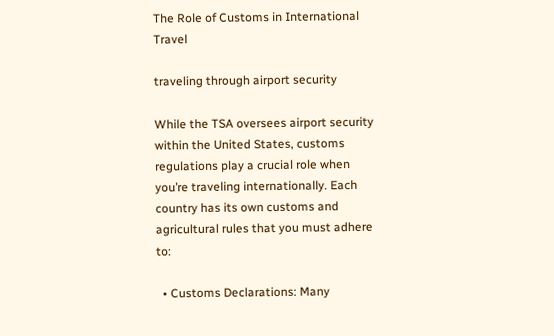The Role of Customs in International Travel

traveling through airport security

While the TSA oversees airport security within the United States, customs regulations play a crucial role when you’re traveling internationally. Each country has its own customs and agricultural rules that you must adhere to:

  • Customs Declarations: Many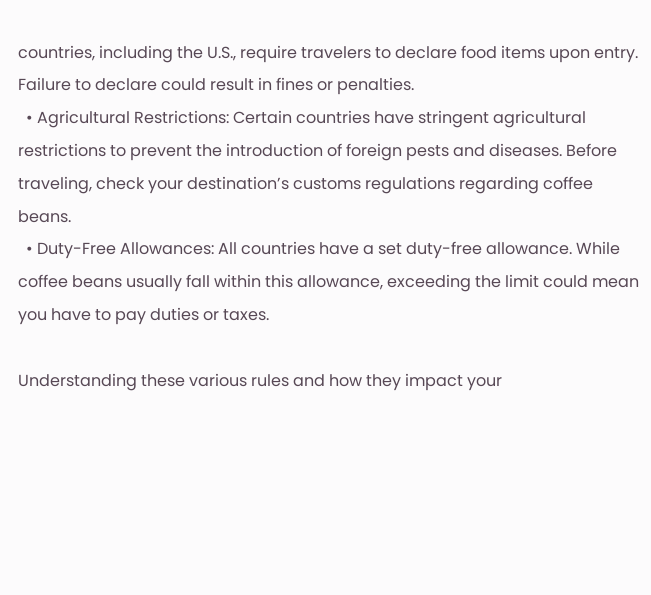countries, including the U.S., require travelers to declare food items upon entry. Failure to declare could result in fines or penalties.
  • Agricultural Restrictions: Certain countries have stringent agricultural restrictions to prevent the introduction of foreign pests and diseases. Before traveling, check your destination’s customs regulations regarding coffee beans.
  • Duty-Free Allowances: All countries have a set duty-free allowance. While coffee beans usually fall within this allowance, exceeding the limit could mean you have to pay duties or taxes.

Understanding these various rules and how they impact your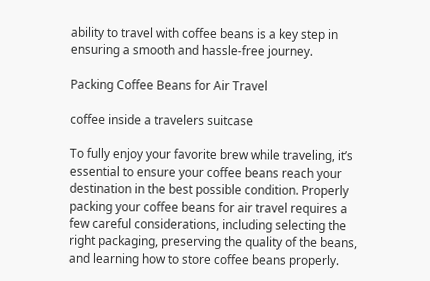ability to travel with coffee beans is a key step in ensuring a smooth and hassle-free journey.

Packing Coffee Beans for Air Travel

coffee inside a travelers suitcase

To fully enjoy your favorite brew while traveling, it’s essential to ensure your coffee beans reach your destination in the best possible condition. Properly packing your coffee beans for air travel requires a few careful considerations, including selecting the right packaging, preserving the quality of the beans, and learning how to store coffee beans properly.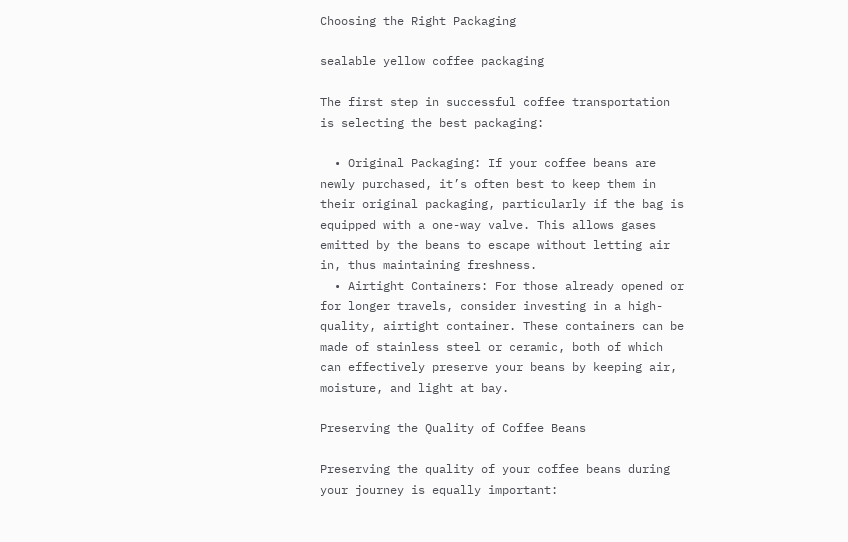Choosing the Right Packaging

sealable yellow coffee packaging

The first step in successful coffee transportation is selecting the best packaging:

  • Original Packaging: If your coffee beans are newly purchased, it’s often best to keep them in their original packaging, particularly if the bag is equipped with a one-way valve. This allows gases emitted by the beans to escape without letting air in, thus maintaining freshness.
  • Airtight Containers: For those already opened or for longer travels, consider investing in a high-quality, airtight container. These containers can be made of stainless steel or ceramic, both of which can effectively preserve your beans by keeping air, moisture, and light at bay.

Preserving the Quality of Coffee Beans

Preserving the quality of your coffee beans during your journey is equally important: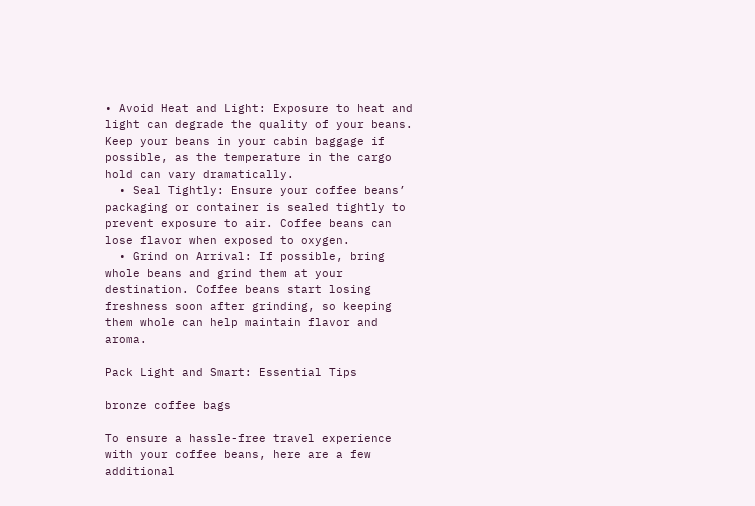• Avoid Heat and Light: Exposure to heat and light can degrade the quality of your beans. Keep your beans in your cabin baggage if possible, as the temperature in the cargo hold can vary dramatically.
  • Seal Tightly: Ensure your coffee beans’ packaging or container is sealed tightly to prevent exposure to air. Coffee beans can lose flavor when exposed to oxygen.
  • Grind on Arrival: If possible, bring whole beans and grind them at your destination. Coffee beans start losing freshness soon after grinding, so keeping them whole can help maintain flavor and aroma.

Pack Light and Smart: Essential Tips

bronze coffee bags

To ensure a hassle-free travel experience with your coffee beans, here are a few additional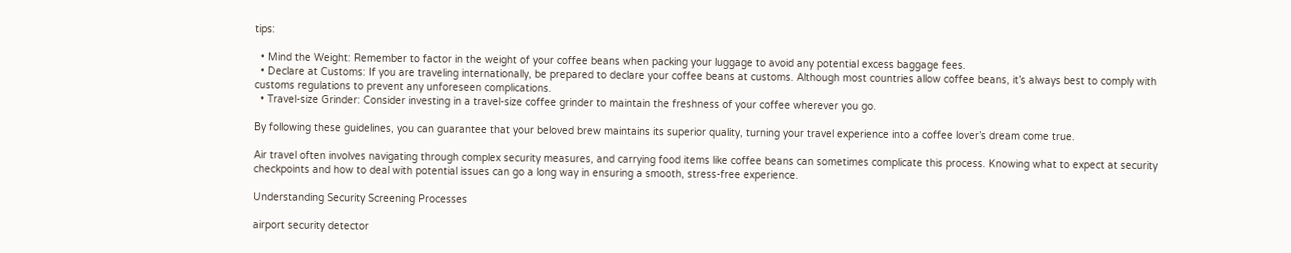tips:

  • Mind the Weight: Remember to factor in the weight of your coffee beans when packing your luggage to avoid any potential excess baggage fees.
  • Declare at Customs: If you are traveling internationally, be prepared to declare your coffee beans at customs. Although most countries allow coffee beans, it’s always best to comply with customs regulations to prevent any unforeseen complications.
  • Travel-size Grinder: Consider investing in a travel-size coffee grinder to maintain the freshness of your coffee wherever you go.

By following these guidelines, you can guarantee that your beloved brew maintains its superior quality, turning your travel experience into a coffee lover’s dream come true.

Air travel often involves navigating through complex security measures, and carrying food items like coffee beans can sometimes complicate this process. Knowing what to expect at security checkpoints and how to deal with potential issues can go a long way in ensuring a smooth, stress-free experience.

Understanding Security Screening Processes

airport security detector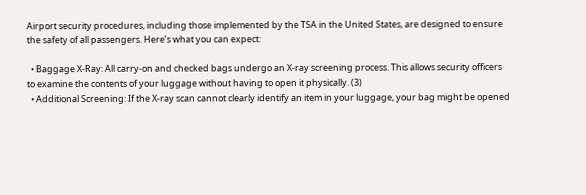Airport security procedures, including those implemented by the TSA in the United States, are designed to ensure the safety of all passengers. Here’s what you can expect:

  • Baggage X-Ray: All carry-on and checked bags undergo an X-ray screening process. This allows security officers to examine the contents of your luggage without having to open it physically. (3)
  • Additional Screening: If the X-ray scan cannot clearly identify an item in your luggage, your bag might be opened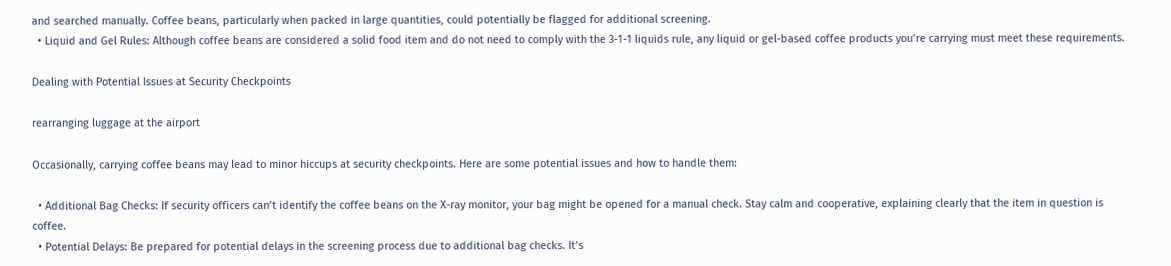and searched manually. Coffee beans, particularly when packed in large quantities, could potentially be flagged for additional screening.
  • Liquid and Gel Rules: Although coffee beans are considered a solid food item and do not need to comply with the 3-1-1 liquids rule, any liquid or gel-based coffee products you’re carrying must meet these requirements.

Dealing with Potential Issues at Security Checkpoints

rearranging luggage at the airport

Occasionally, carrying coffee beans may lead to minor hiccups at security checkpoints. Here are some potential issues and how to handle them:

  • Additional Bag Checks: If security officers can’t identify the coffee beans on the X-ray monitor, your bag might be opened for a manual check. Stay calm and cooperative, explaining clearly that the item in question is coffee.
  • Potential Delays: Be prepared for potential delays in the screening process due to additional bag checks. It’s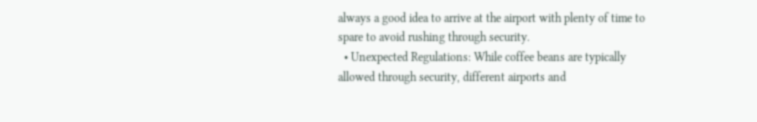always a good idea to arrive at the airport with plenty of time to spare to avoid rushing through security.
  • Unexpected Regulations: While coffee beans are typically allowed through security, different airports and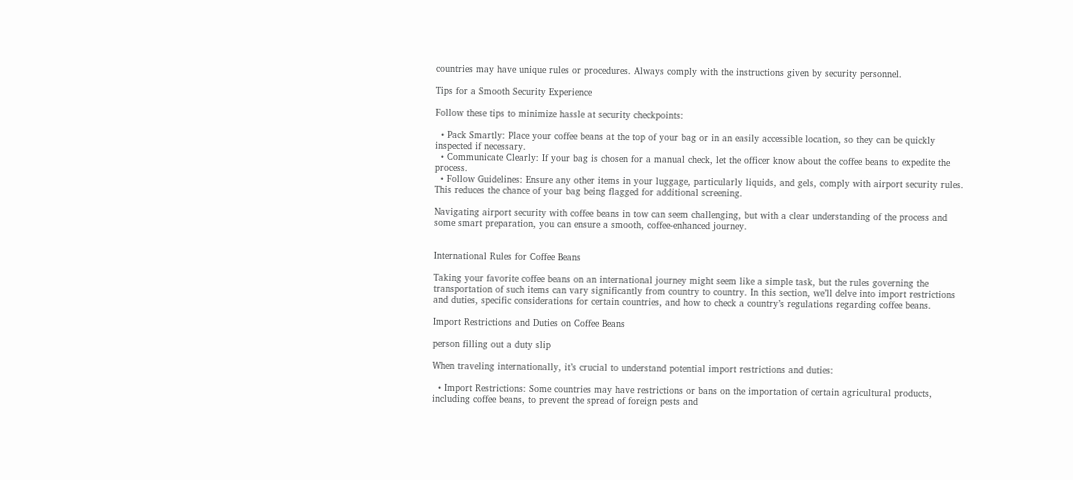countries may have unique rules or procedures. Always comply with the instructions given by security personnel.

Tips for a Smooth Security Experience

Follow these tips to minimize hassle at security checkpoints:

  • Pack Smartly: Place your coffee beans at the top of your bag or in an easily accessible location, so they can be quickly inspected if necessary.
  • Communicate Clearly: If your bag is chosen for a manual check, let the officer know about the coffee beans to expedite the process.
  • Follow Guidelines: Ensure any other items in your luggage, particularly liquids, and gels, comply with airport security rules. This reduces the chance of your bag being flagged for additional screening.

Navigating airport security with coffee beans in tow can seem challenging, but with a clear understanding of the process and some smart preparation, you can ensure a smooth, coffee-enhanced journey.


International Rules for Coffee Beans

Taking your favorite coffee beans on an international journey might seem like a simple task, but the rules governing the transportation of such items can vary significantly from country to country. In this section, we’ll delve into import restrictions and duties, specific considerations for certain countries, and how to check a country’s regulations regarding coffee beans.

Import Restrictions and Duties on Coffee Beans

person filling out a duty slip

When traveling internationally, it’s crucial to understand potential import restrictions and duties:

  • Import Restrictions: Some countries may have restrictions or bans on the importation of certain agricultural products, including coffee beans, to prevent the spread of foreign pests and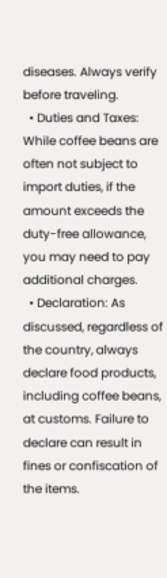diseases. Always verify before traveling.
  • Duties and Taxes: While coffee beans are often not subject to import duties, if the amount exceeds the duty-free allowance, you may need to pay additional charges.
  • Declaration: As discussed, regardless of the country, always declare food products, including coffee beans, at customs. Failure to declare can result in fines or confiscation of the items.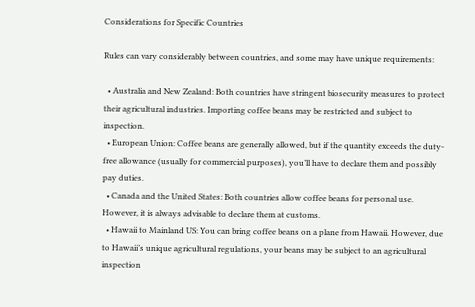Considerations for Specific Countries

Rules can vary considerably between countries, and some may have unique requirements:

  • Australia and New Zealand: Both countries have stringent biosecurity measures to protect their agricultural industries. Importing coffee beans may be restricted and subject to inspection.
  • European Union: Coffee beans are generally allowed, but if the quantity exceeds the duty-free allowance (usually for commercial purposes), you’ll have to declare them and possibly pay duties.
  • Canada and the United States: Both countries allow coffee beans for personal use. However, it is always advisable to declare them at customs.
  • Hawaii to Mainland US: You can bring coffee beans on a plane from Hawaii. However, due to Hawaii’s unique agricultural regulations, your beans may be subject to an agricultural inspection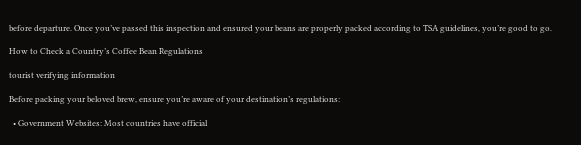before departure. Once you’ve passed this inspection and ensured your beans are properly packed according to TSA guidelines, you’re good to go.

How to Check a Country’s Coffee Bean Regulations

tourist verifying information

Before packing your beloved brew, ensure you’re aware of your destination’s regulations:

  • Government Websites: Most countries have official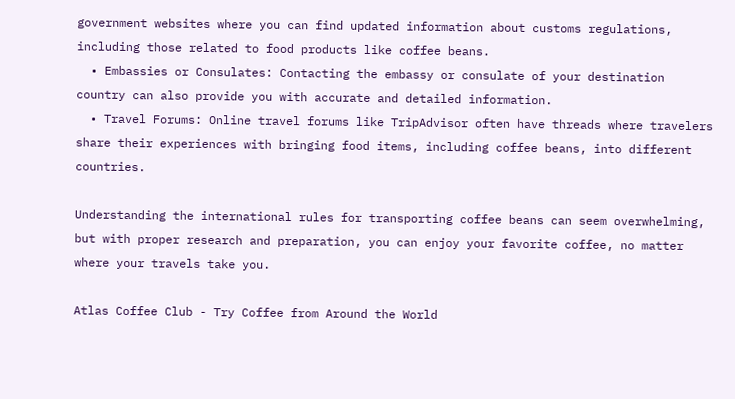government websites where you can find updated information about customs regulations, including those related to food products like coffee beans.
  • Embassies or Consulates: Contacting the embassy or consulate of your destination country can also provide you with accurate and detailed information.
  • Travel Forums: Online travel forums like TripAdvisor often have threads where travelers share their experiences with bringing food items, including coffee beans, into different countries.

Understanding the international rules for transporting coffee beans can seem overwhelming, but with proper research and preparation, you can enjoy your favorite coffee, no matter where your travels take you.

Atlas Coffee Club - Try Coffee from Around the World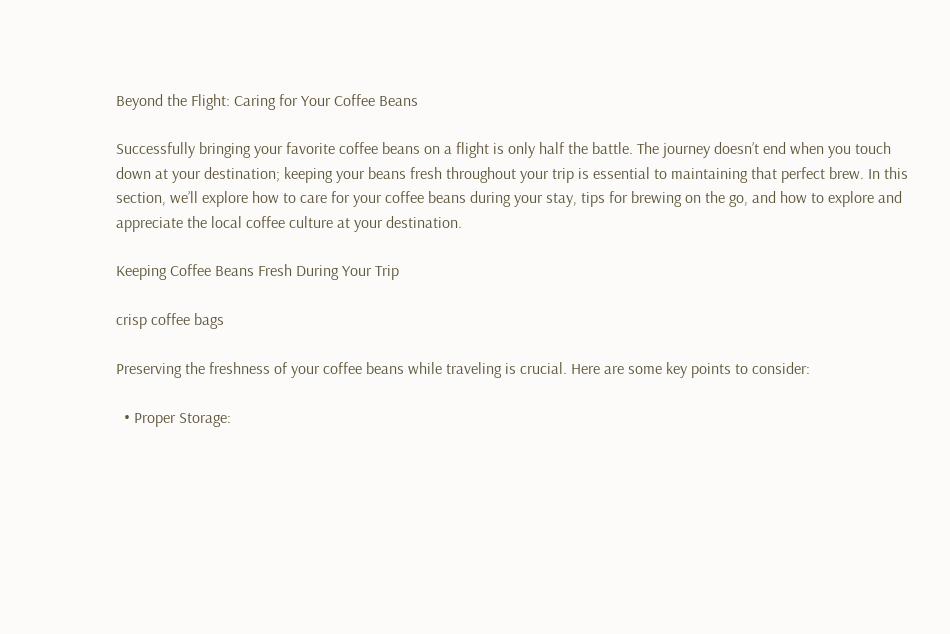Beyond the Flight: Caring for Your Coffee Beans

Successfully bringing your favorite coffee beans on a flight is only half the battle. The journey doesn’t end when you touch down at your destination; keeping your beans fresh throughout your trip is essential to maintaining that perfect brew. In this section, we’ll explore how to care for your coffee beans during your stay, tips for brewing on the go, and how to explore and appreciate the local coffee culture at your destination.

Keeping Coffee Beans Fresh During Your Trip

crisp coffee bags

Preserving the freshness of your coffee beans while traveling is crucial. Here are some key points to consider:

  • Proper Storage: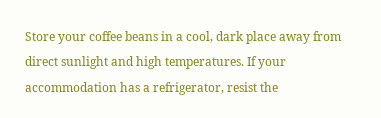Store your coffee beans in a cool, dark place away from direct sunlight and high temperatures. If your accommodation has a refrigerator, resist the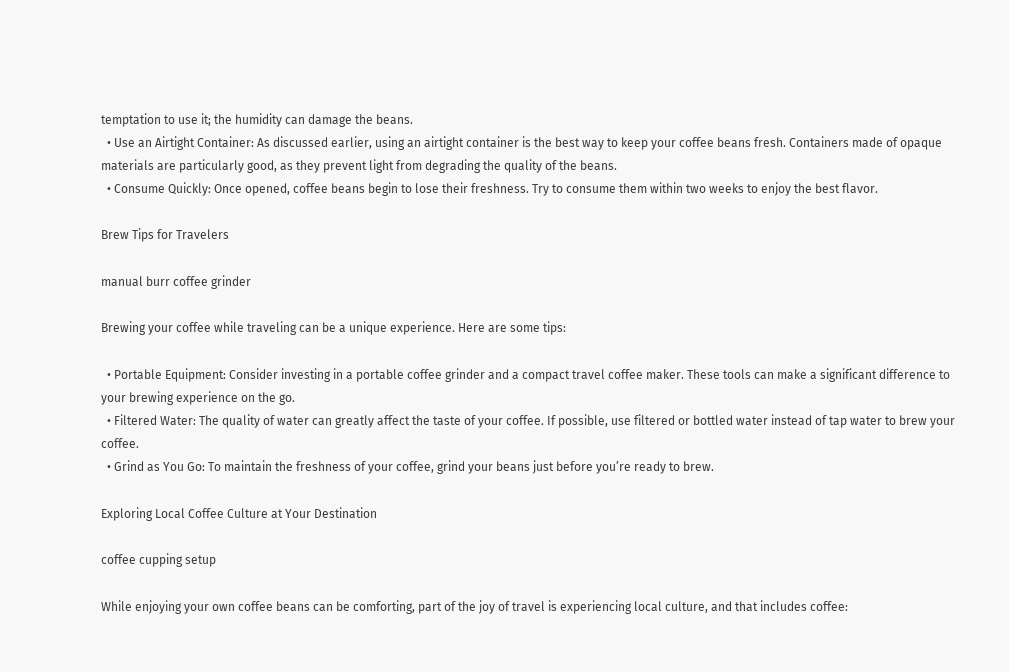temptation to use it; the humidity can damage the beans.
  • Use an Airtight Container: As discussed earlier, using an airtight container is the best way to keep your coffee beans fresh. Containers made of opaque materials are particularly good, as they prevent light from degrading the quality of the beans.
  • Consume Quickly: Once opened, coffee beans begin to lose their freshness. Try to consume them within two weeks to enjoy the best flavor.

Brew Tips for Travelers

manual burr coffee grinder

Brewing your coffee while traveling can be a unique experience. Here are some tips:

  • Portable Equipment: Consider investing in a portable coffee grinder and a compact travel coffee maker. These tools can make a significant difference to your brewing experience on the go.
  • Filtered Water: The quality of water can greatly affect the taste of your coffee. If possible, use filtered or bottled water instead of tap water to brew your coffee.
  • Grind as You Go: To maintain the freshness of your coffee, grind your beans just before you’re ready to brew.

Exploring Local Coffee Culture at Your Destination

coffee cupping setup

While enjoying your own coffee beans can be comforting, part of the joy of travel is experiencing local culture, and that includes coffee: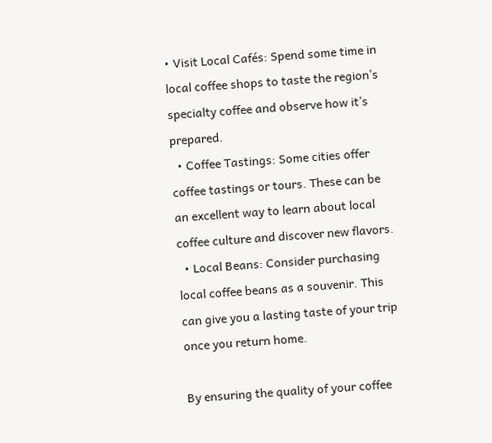• Visit Local Cafés: Spend some time in local coffee shops to taste the region’s specialty coffee and observe how it’s prepared.
  • Coffee Tastings: Some cities offer coffee tastings or tours. These can be an excellent way to learn about local coffee culture and discover new flavors.
  • Local Beans: Consider purchasing local coffee beans as a souvenir. This can give you a lasting taste of your trip once you return home.

By ensuring the quality of your coffee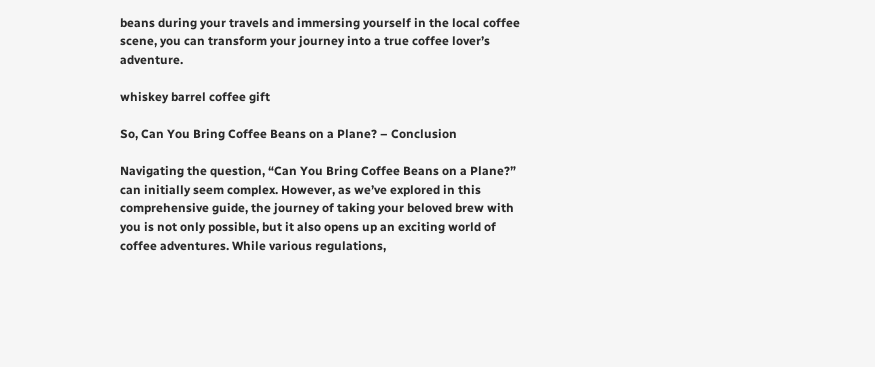beans during your travels and immersing yourself in the local coffee scene, you can transform your journey into a true coffee lover’s adventure.

whiskey barrel coffee gift

So, Can You Bring Coffee Beans on a Plane? – Conclusion

Navigating the question, “Can You Bring Coffee Beans on a Plane?” can initially seem complex. However, as we’ve explored in this comprehensive guide, the journey of taking your beloved brew with you is not only possible, but it also opens up an exciting world of coffee adventures. While various regulations,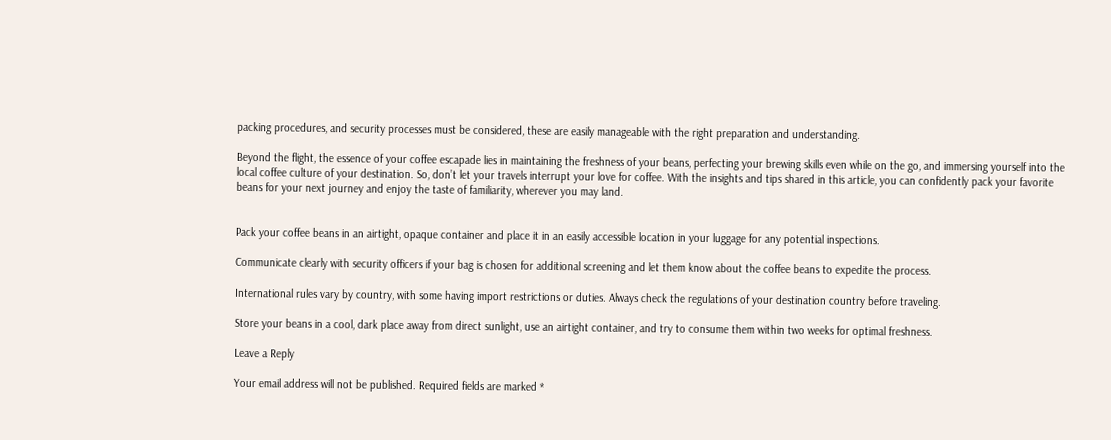packing procedures, and security processes must be considered, these are easily manageable with the right preparation and understanding.

Beyond the flight, the essence of your coffee escapade lies in maintaining the freshness of your beans, perfecting your brewing skills even while on the go, and immersing yourself into the local coffee culture of your destination. So, don’t let your travels interrupt your love for coffee. With the insights and tips shared in this article, you can confidently pack your favorite beans for your next journey and enjoy the taste of familiarity, wherever you may land.


Pack your coffee beans in an airtight, opaque container and place it in an easily accessible location in your luggage for any potential inspections.

Communicate clearly with security officers if your bag is chosen for additional screening and let them know about the coffee beans to expedite the process.

International rules vary by country, with some having import restrictions or duties. Always check the regulations of your destination country before traveling.

Store your beans in a cool, dark place away from direct sunlight, use an airtight container, and try to consume them within two weeks for optimal freshness.

Leave a Reply

Your email address will not be published. Required fields are marked *